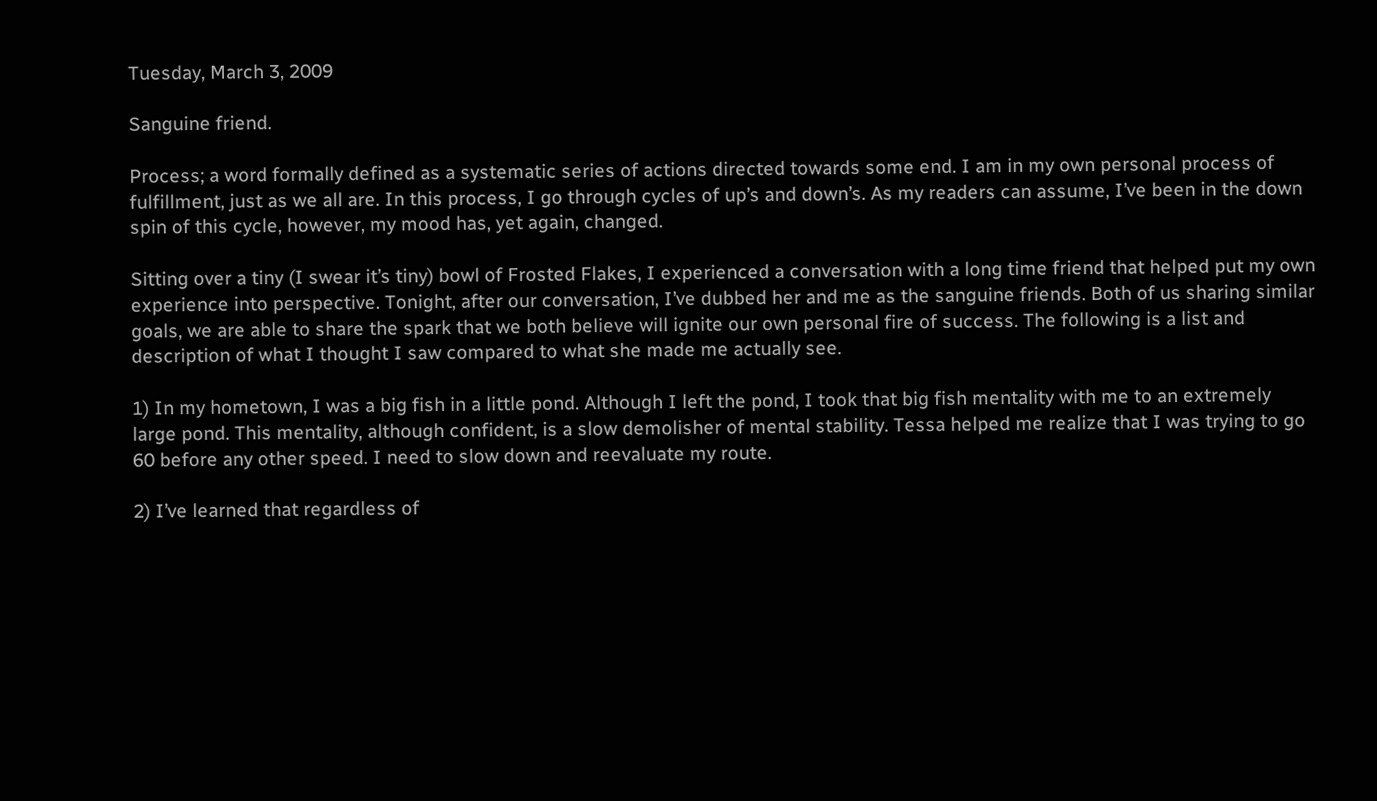Tuesday, March 3, 2009

Sanguine friend.

Process; a word formally defined as a systematic series of actions directed towards some end. I am in my own personal process of fulfillment, just as we all are. In this process, I go through cycles of up’s and down’s. As my readers can assume, I’ve been in the down spin of this cycle, however, my mood has, yet again, changed.

Sitting over a tiny (I swear it’s tiny) bowl of Frosted Flakes, I experienced a conversation with a long time friend that helped put my own experience into perspective. Tonight, after our conversation, I’ve dubbed her and me as the sanguine friends. Both of us sharing similar goals, we are able to share the spark that we both believe will ignite our own personal fire of success. The following is a list and description of what I thought I saw compared to what she made me actually see.

1) In my hometown, I was a big fish in a little pond. Although I left the pond, I took that big fish mentality with me to an extremely large pond. This mentality, although confident, is a slow demolisher of mental stability. Tessa helped me realize that I was trying to go 60 before any other speed. I need to slow down and reevaluate my route.

2) I’ve learned that regardless of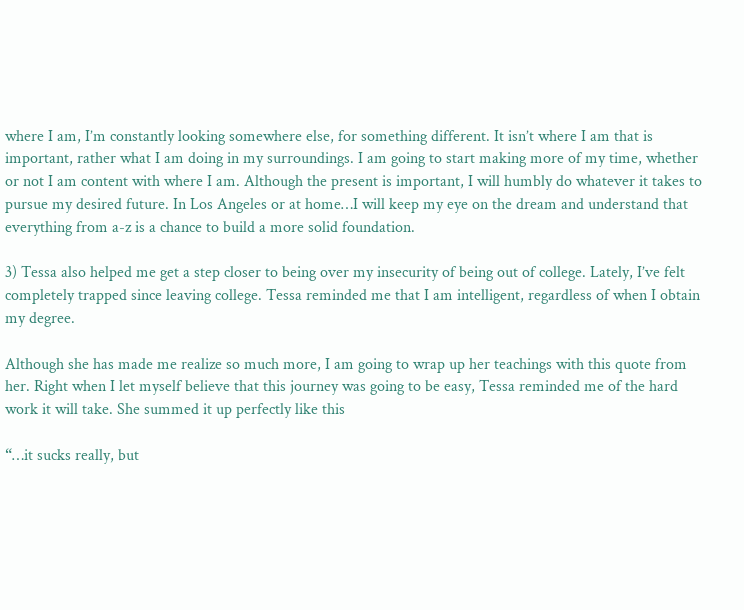where I am, I’m constantly looking somewhere else, for something different. It isn’t where I am that is important, rather what I am doing in my surroundings. I am going to start making more of my time, whether or not I am content with where I am. Although the present is important, I will humbly do whatever it takes to pursue my desired future. In Los Angeles or at home…I will keep my eye on the dream and understand that everything from a-z is a chance to build a more solid foundation.

3) Tessa also helped me get a step closer to being over my insecurity of being out of college. Lately, I’ve felt completely trapped since leaving college. Tessa reminded me that I am intelligent, regardless of when I obtain my degree.

Although she has made me realize so much more, I am going to wrap up her teachings with this quote from her. Right when I let myself believe that this journey was going to be easy, Tessa reminded me of the hard work it will take. She summed it up perfectly like this

“…it sucks really, but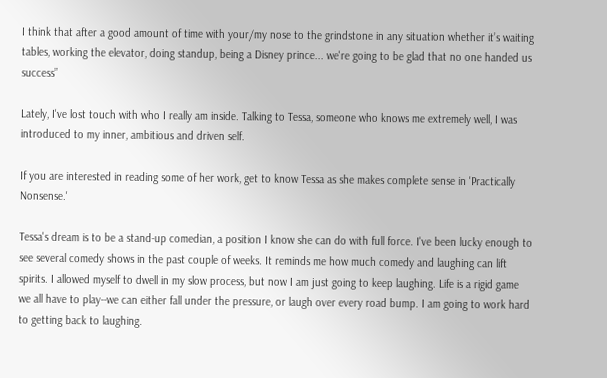I think that after a good amount of time with your/my nose to the grindstone in any situation whether it’s waiting tables, working the elevator, doing standup, being a Disney prince... we're going to be glad that no one handed us success”

Lately, I've lost touch with who I really am inside. Talking to Tessa, someone who knows me extremely well, I was introduced to my inner, ambitious and driven self.

If you are interested in reading some of her work, get to know Tessa as she makes complete sense in 'Practically Nonsense.'

Tessa's dream is to be a stand-up comedian, a position I know she can do with full force. I've been lucky enough to see several comedy shows in the past couple of weeks. It reminds me how much comedy and laughing can lift spirits. I allowed myself to dwell in my slow process, but now I am just going to keep laughing. Life is a rigid game we all have to play--we can either fall under the pressure, or laugh over every road bump. I am going to work hard to getting back to laughing.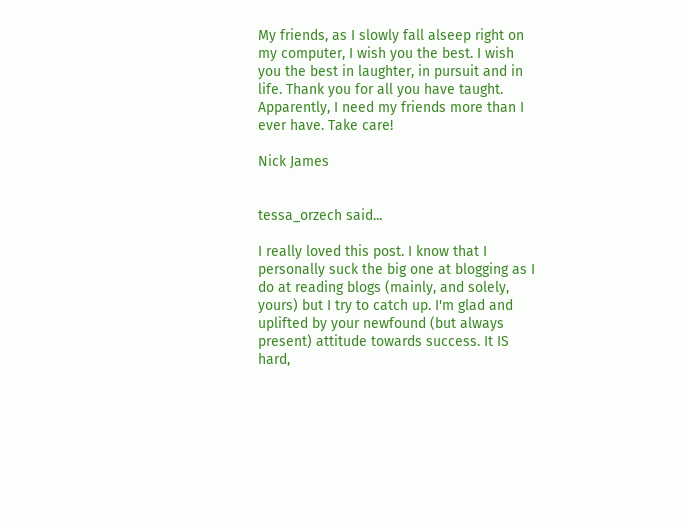My friends, as I slowly fall alseep right on my computer, I wish you the best. I wish you the best in laughter, in pursuit and in life. Thank you for all you have taught. Apparently, I need my friends more than I ever have. Take care!

Nick James


tessa_orzech said...

I really loved this post. I know that I personally suck the big one at blogging as I do at reading blogs (mainly, and solely, yours) but I try to catch up. I'm glad and uplifted by your newfound (but always present) attitude towards success. It IS hard,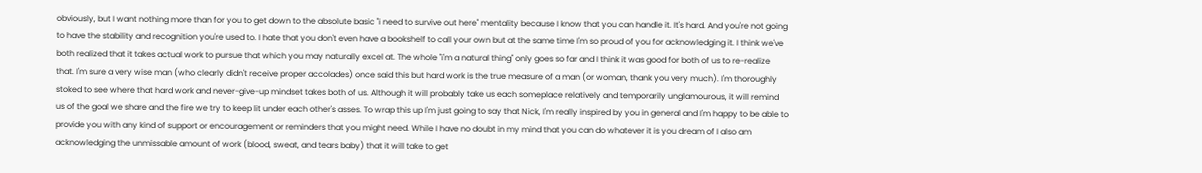obviously, but I want nothing more than for you to get down to the absolute basic "i need to survive out here" mentality because I know that you can handle it. It's hard. And you're not going to have the stability and recognition you're used to. I hate that you don't even have a bookshelf to call your own but at the same time I'm so proud of you for acknowledging it. I think we've both realized that it takes actual work to pursue that which you may naturally excel at. The whole "i'm a natural thing" only goes so far and I think it was good for both of us to re-realize that. I'm sure a very wise man (who clearly didn't receive proper accolades) once said this but hard work is the true measure of a man (or woman, thank you very much). I'm thoroughly stoked to see where that hard work and never-give-up mindset takes both of us. Although it will probably take us each someplace relatively and temporarily unglamourous, it will remind us of the goal we share and the fire we try to keep lit under each other's asses. To wrap this up I'm just going to say that Nick, I'm really inspired by you in general and I'm happy to be able to provide you with any kind of support or encouragement or reminders that you might need. While I have no doubt in my mind that you can do whatever it is you dream of I also am acknowledging the unmissable amount of work (blood, sweat, and tears baby) that it will take to get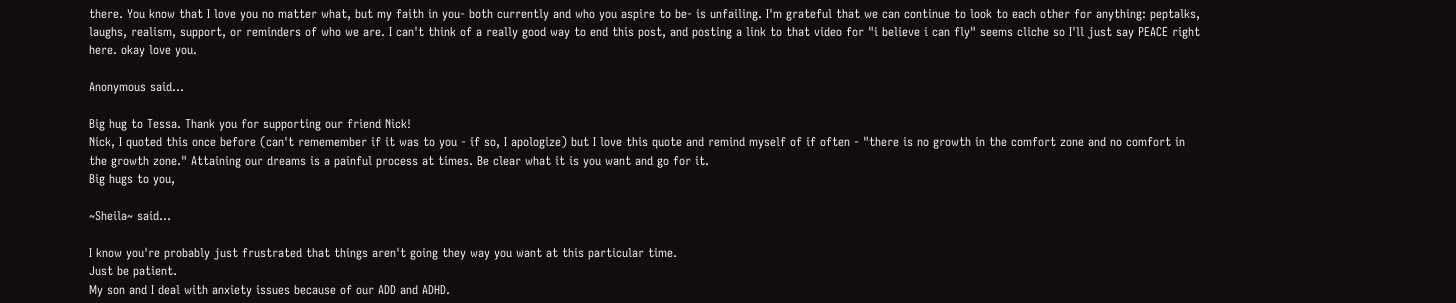there. You know that I love you no matter what, but my faith in you- both currently and who you aspire to be- is unfailing. I'm grateful that we can continue to look to each other for anything: peptalks, laughs, realism, support, or reminders of who we are. I can't think of a really good way to end this post, and posting a link to that video for "i believe i can fly" seems cliche so I'll just say PEACE right here. okay love you.

Anonymous said...

Big hug to Tessa. Thank you for supporting our friend Nick!
Nick, I quoted this once before (can't rememember if it was to you - if so, I apologize) but I love this quote and remind myself of if often - "there is no growth in the comfort zone and no comfort in the growth zone." Attaining our dreams is a painful process at times. Be clear what it is you want and go for it.
Big hugs to you,

~Sheila~ said...

I know you're probably just frustrated that things aren't going they way you want at this particular time.
Just be patient.
My son and I deal with anxiety issues because of our ADD and ADHD.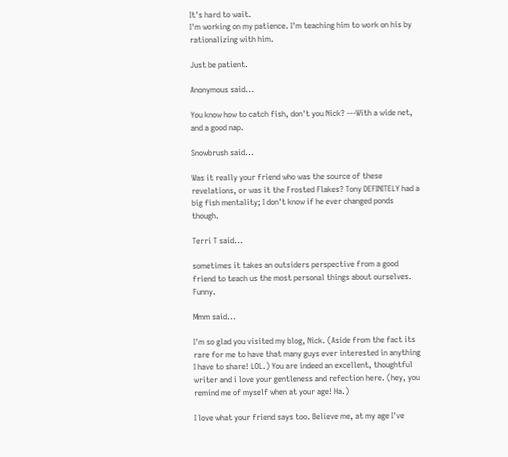It's hard to wait.
I'm working on my patience. I'm teaching him to work on his by rationalizing with him.

Just be patient.

Anonymous said...

You know how to catch fish, don't you Nick? ---With a wide net, and a good nap.

Snowbrush said...

Was it really your friend who was the source of these revelations, or was it the Frosted Flakes? Tony DEFINITELY had a big fish mentality; I don't know if he ever changed ponds though.

Terri T said...

sometimes it takes an outsiders perspective from a good friend to teach us the most personal things about ourselves. Funny.

Mmm said...

I'm so glad you visited my blog, Nick. (Aside from the fact its rare for me to have that many guys ever interested in anything I have to share! LOL.) You are indeed an excellent, thoughtful writer and i love your gentleness and refection here. (hey, you remind me of myself when at your age! Ha.)

I love what your friend says too. Believe me, at my age I've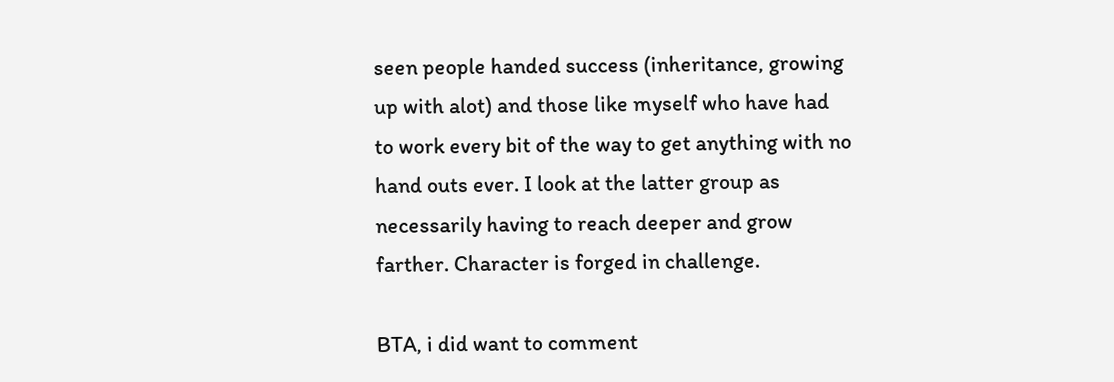seen people handed success (inheritance, growing up with alot) and those like myself who have had to work every bit of the way to get anything with no hand outs ever. I look at the latter group as necessarily having to reach deeper and grow farther. Character is forged in challenge.

BTA, i did want to comment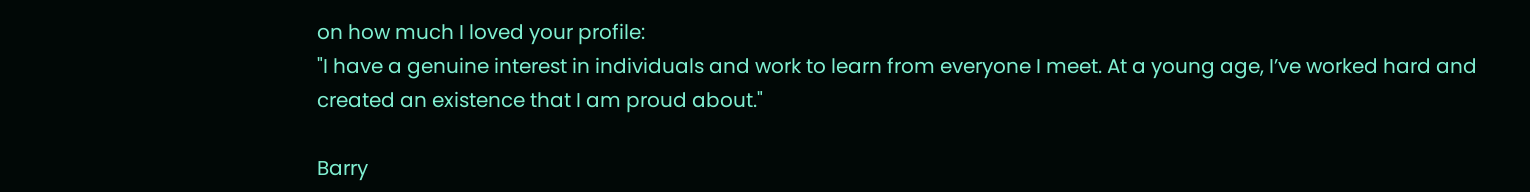on how much I loved your profile:
"I have a genuine interest in individuals and work to learn from everyone I meet. At a young age, I’ve worked hard and created an existence that I am proud about."

Barry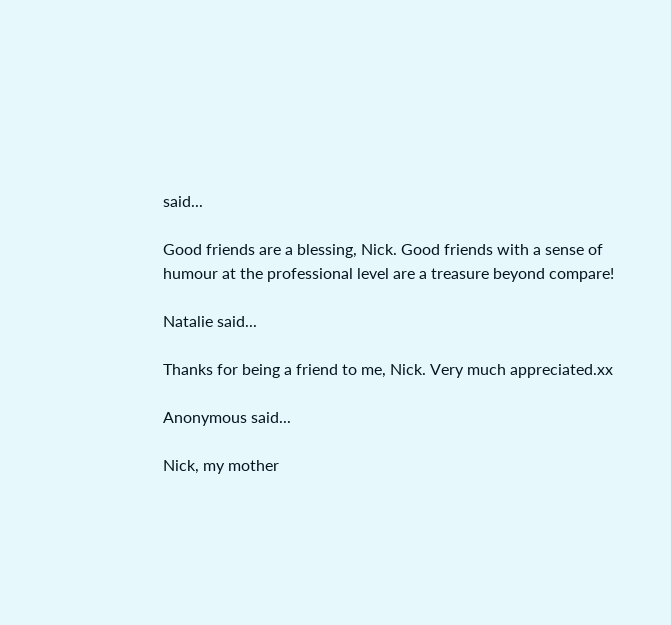said...

Good friends are a blessing, Nick. Good friends with a sense of humour at the professional level are a treasure beyond compare!

Natalie said...

Thanks for being a friend to me, Nick. Very much appreciated.xx

Anonymous said...

Nick, my mother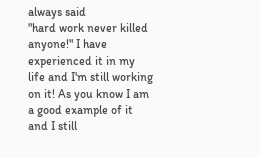always said
"hard work never killed anyone!" I have experienced it in my life and I'm still working on it! As you know I am a good example of it and I still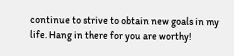continue to strive to obtain new goals in my life. Hang in there for you are worthy!